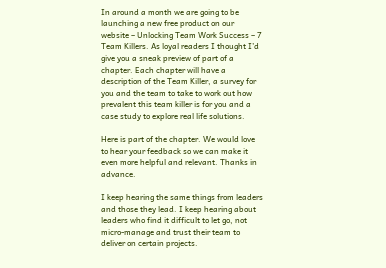In around a month we are going to be launching a new free product on our website – Unlocking Team Work Success – 7 Team Killers. As loyal readers I thought I’d give you a sneak preview of part of a chapter. Each chapter will have a description of the Team Killer, a survey for you and the team to take to work out how prevalent this team killer is for you and a case study to explore real life solutions.

Here is part of the chapter. We would love to hear your feedback so we can make it even more helpful and relevant. Thanks in advance.

I keep hearing the same things from leaders and those they lead. I keep hearing about leaders who find it difficult to let go, not micro-manage and trust their team to deliver on certain projects.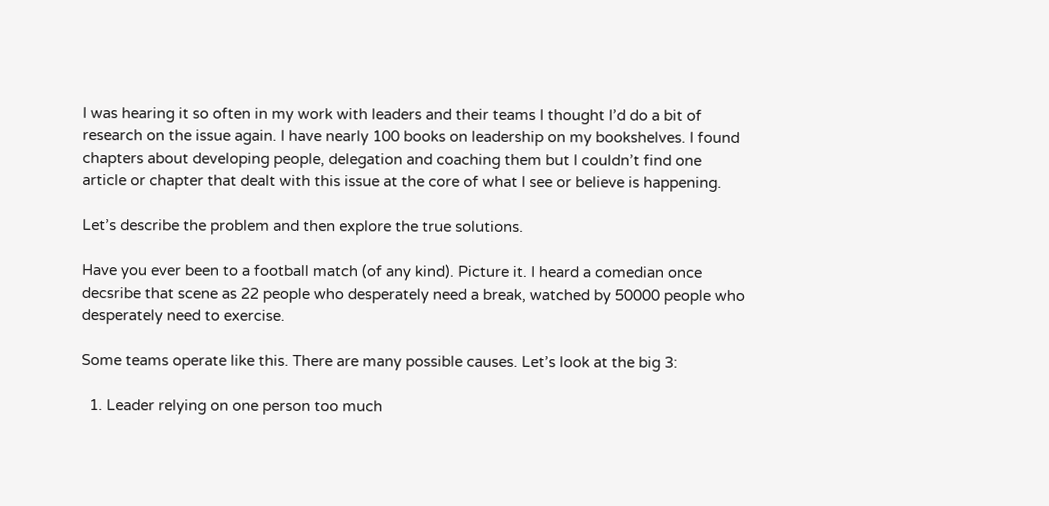I was hearing it so often in my work with leaders and their teams I thought I’d do a bit of research on the issue again. I have nearly 100 books on leadership on my bookshelves. I found chapters about developing people, delegation and coaching them but I couldn’t find one article or chapter that dealt with this issue at the core of what I see or believe is happening.

Let’s describe the problem and then explore the true solutions.

Have you ever been to a football match (of any kind). Picture it. I heard a comedian once decsribe that scene as 22 people who desperately need a break, watched by 50000 people who desperately need to exercise.

Some teams operate like this. There are many possible causes. Let’s look at the big 3:

  1. Leader relying on one person too much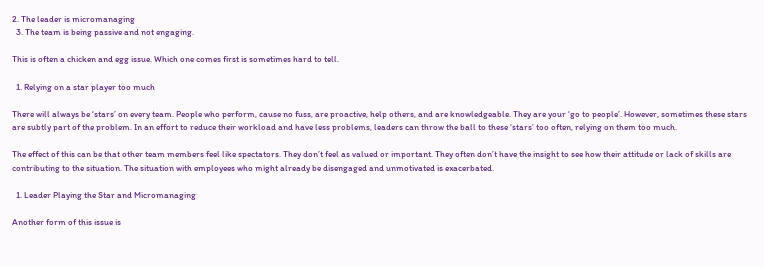2. The leader is micromanaging
  3. The team is being passive and not engaging.

This is often a chicken and egg issue. Which one comes first is sometimes hard to tell.

  1. Relying on a star player too much

There will always be ‘stars’ on every team. People who perform, cause no fuss, are proactive, help others, and are knowledgeable. They are your ‘go to people’. However, sometimes these stars are subtly part of the problem. In an effort to reduce their workload and have less problems, leaders can throw the ball to these ‘stars’ too often, relying on them too much.

The effect of this can be that other team members feel like spectators. They don’t feel as valued or important. They often don’t have the insight to see how their attitude or lack of skills are contributing to the situation. The situation with employees who might already be disengaged and unmotivated is exacerbated.

  1. Leader Playing the Star and Micromanaging

Another form of this issue is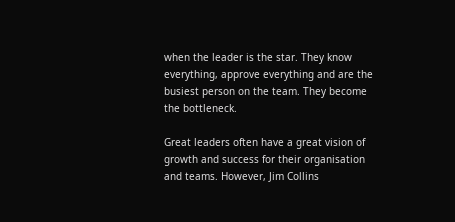when the leader is the star. They know everything, approve everything and are the busiest person on the team. They become the bottleneck.

Great leaders often have a great vision of growth and success for their organisation and teams. However, Jim Collins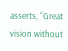asserts, “Great vision without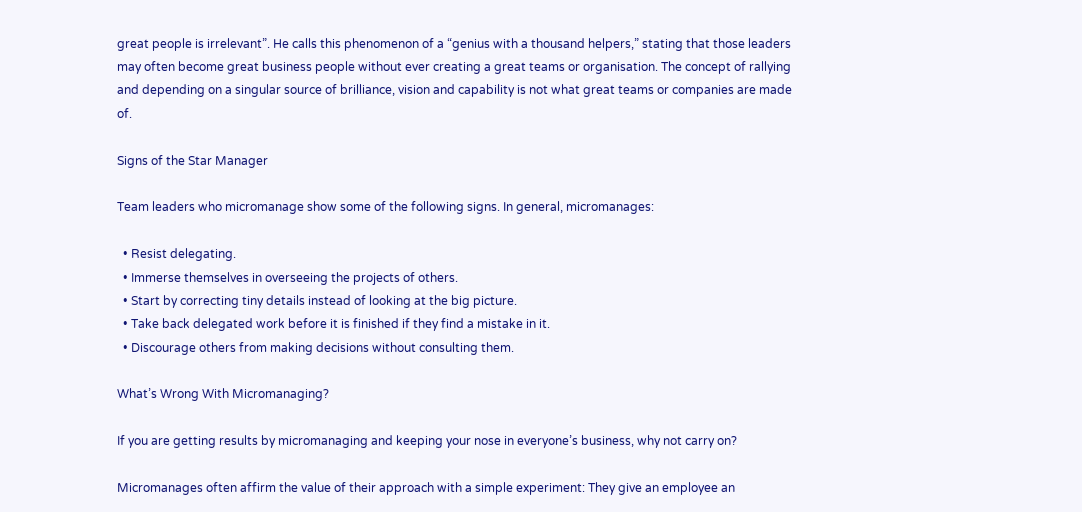great people is irrelevant”. He calls this phenomenon of a “genius with a thousand helpers,” stating that those leaders may often become great business people without ever creating a great teams or organisation. The concept of rallying and depending on a singular source of brilliance, vision and capability is not what great teams or companies are made of.

Signs of the Star Manager

Team leaders who micromanage show some of the following signs. In general, micromanages:

  • Resist delegating.
  • Immerse themselves in overseeing the projects of others.
  • Start by correcting tiny details instead of looking at the big picture.
  • Take back delegated work before it is finished if they find a mistake in it.
  • Discourage others from making decisions without consulting them.

What’s Wrong With Micromanaging?

If you are getting results by micromanaging and keeping your nose in everyone’s business, why not carry on?

Micromanages often affirm the value of their approach with a simple experiment: They give an employee an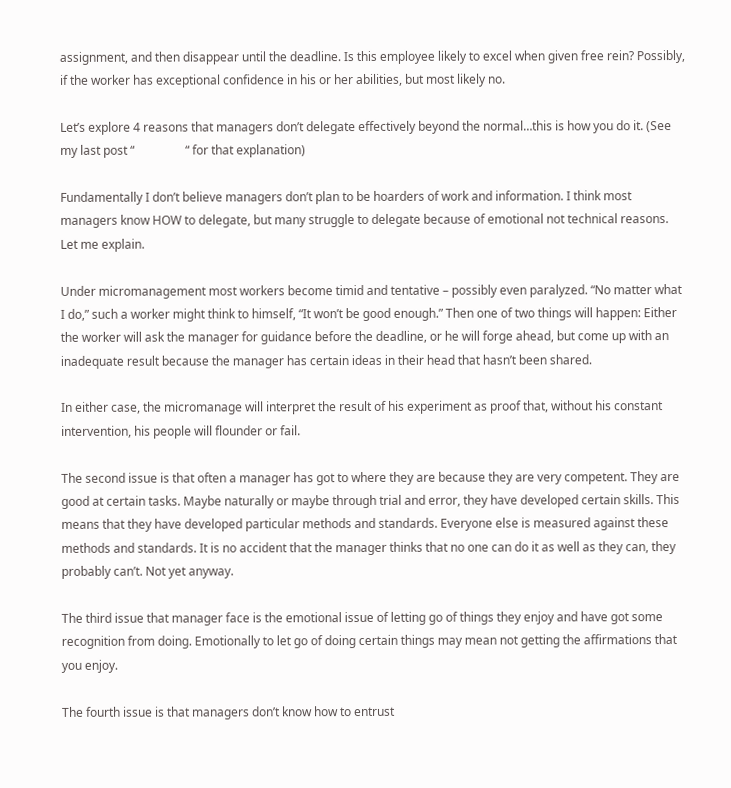assignment, and then disappear until the deadline. Is this employee likely to excel when given free rein? Possibly, if the worker has exceptional confidence in his or her abilities, but most likely no.

Let’s explore 4 reasons that managers don’t delegate effectively beyond the normal…this is how you do it. (See my last post “                 “ for that explanation)

Fundamentally I don’t believe managers don’t plan to be hoarders of work and information. I think most managers know HOW to delegate, but many struggle to delegate because of emotional not technical reasons. Let me explain.

Under micromanagement most workers become timid and tentative – possibly even paralyzed. “No matter what I do,” such a worker might think to himself, “It won’t be good enough.” Then one of two things will happen: Either the worker will ask the manager for guidance before the deadline, or he will forge ahead, but come up with an inadequate result because the manager has certain ideas in their head that hasn’t been shared.

In either case, the micromanage will interpret the result of his experiment as proof that, without his constant intervention, his people will flounder or fail.

The second issue is that often a manager has got to where they are because they are very competent. They are good at certain tasks. Maybe naturally or maybe through trial and error, they have developed certain skills. This means that they have developed particular methods and standards. Everyone else is measured against these methods and standards. It is no accident that the manager thinks that no one can do it as well as they can, they probably can’t. Not yet anyway.

The third issue that manager face is the emotional issue of letting go of things they enjoy and have got some recognition from doing. Emotionally to let go of doing certain things may mean not getting the affirmations that you enjoy.

The fourth issue is that managers don’t know how to entrust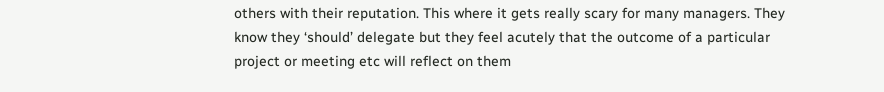others with their reputation. This where it gets really scary for many managers. They know they ‘should’ delegate but they feel acutely that the outcome of a particular project or meeting etc will reflect on them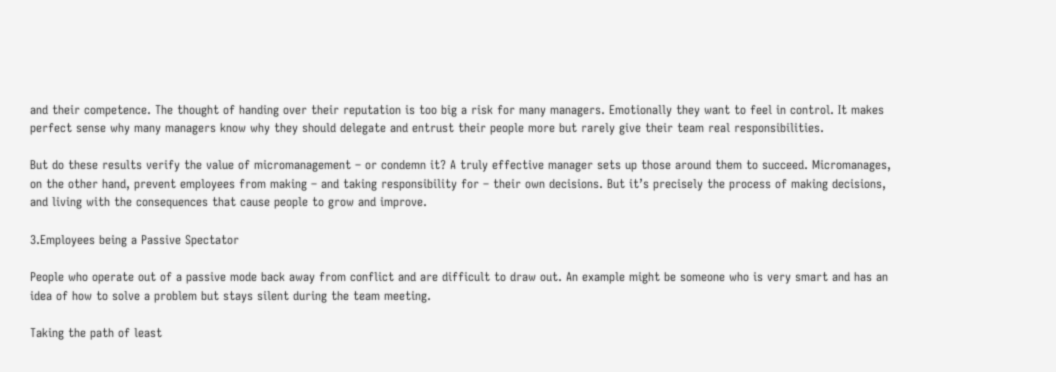and their competence. The thought of handing over their reputation is too big a risk for many managers. Emotionally they want to feel in control. It makes perfect sense why many managers know why they should delegate and entrust their people more but rarely give their team real responsibilities.

But do these results verify the value of micromanagement – or condemn it? A truly effective manager sets up those around them to succeed. Micromanages, on the other hand, prevent employees from making – and taking responsibility for – their own decisions. But it’s precisely the process of making decisions, and living with the consequences that cause people to grow and improve.

3.Employees being a Passive Spectator

People who operate out of a passive mode back away from conflict and are difficult to draw out. An example might be someone who is very smart and has an idea of how to solve a problem but stays silent during the team meeting.

Taking the path of least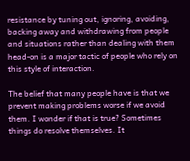resistance by tuning out, ignoring, avoiding, backing away and withdrawing from people and situations rather than dealing with them head-on is a major tactic of people who rely on this style of interaction.

The belief that many people have is that we prevent making problems worse if we avoid them. I wonder if that is true? Sometimes things do resolve themselves. It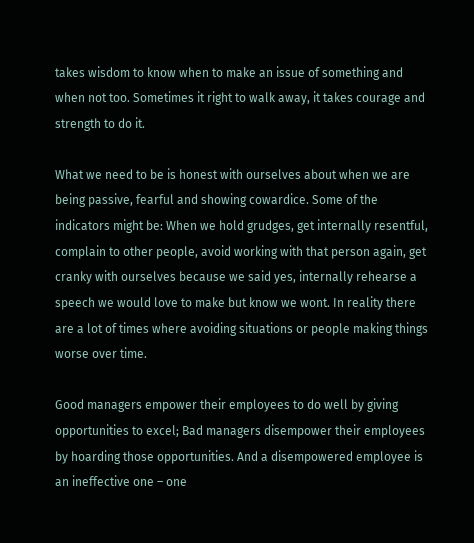takes wisdom to know when to make an issue of something and when not too. Sometimes it right to walk away, it takes courage and strength to do it.

What we need to be is honest with ourselves about when we are being passive, fearful and showing cowardice. Some of the indicators might be: When we hold grudges, get internally resentful, complain to other people, avoid working with that person again, get cranky with ourselves because we said yes, internally rehearse a speech we would love to make but know we wont. In reality there are a lot of times where avoiding situations or people making things worse over time.

Good managers empower their employees to do well by giving opportunities to excel; Bad managers disempower their employees by hoarding those opportunities. And a disempowered employee is an ineffective one – one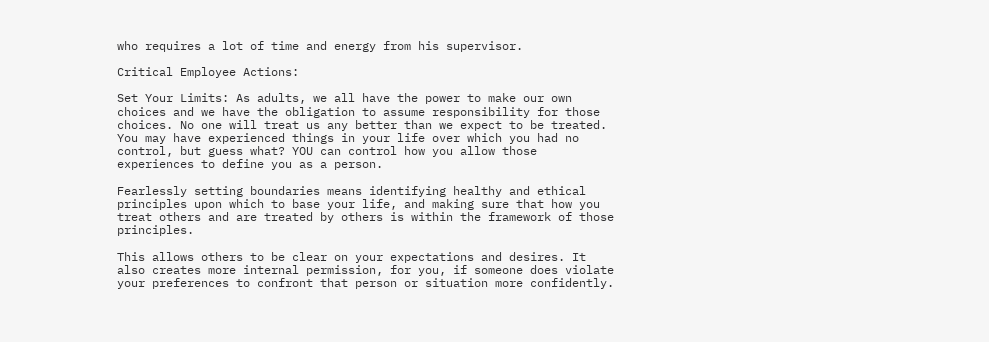who requires a lot of time and energy from his supervisor.

Critical Employee Actions:

Set Your Limits: As adults, we all have the power to make our own choices and we have the obligation to assume responsibility for those choices. No one will treat us any better than we expect to be treated. You may have experienced things in your life over which you had no control, but guess what? YOU can control how you allow those experiences to define you as a person.

Fearlessly setting boundaries means identifying healthy and ethical principles upon which to base your life, and making sure that how you treat others and are treated by others is within the framework of those principles.

This allows others to be clear on your expectations and desires. It also creates more internal permission, for you, if someone does violate your preferences to confront that person or situation more confidently.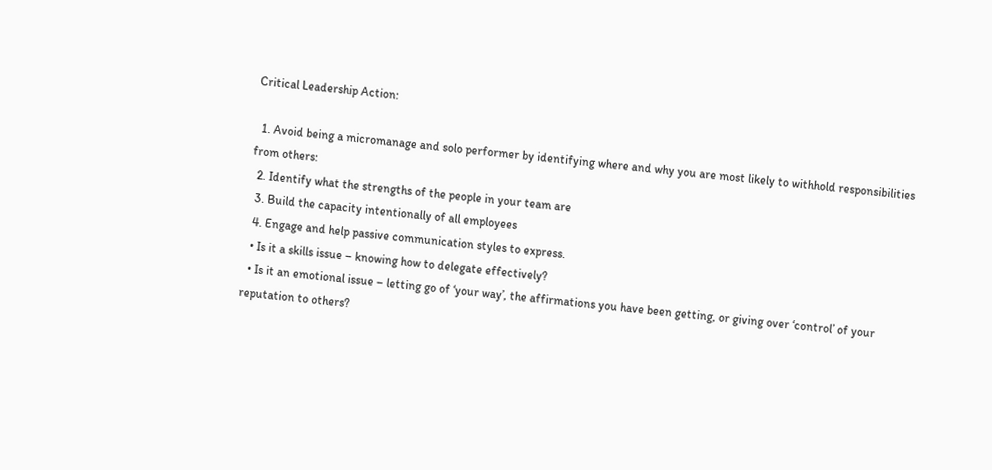Critical Leadership Action:

  1. Avoid being a micromanage and solo performer by identifying where and why you are most likely to withhold responsibilities from others:
  2. Identify what the strengths of the people in your team are
  3. Build the capacity intentionally of all employees
  4. Engage and help passive communication styles to express.
  • Is it a skills issue – knowing how to delegate effectively?
  • Is it an emotional issue – letting go of ‘your way’, the affirmations you have been getting, or giving over ‘control’ of your reputation to others?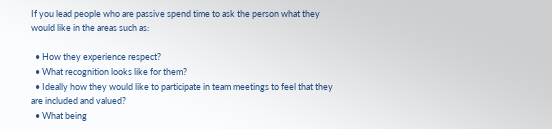If you lead people who are passive spend time to ask the person what they would like in the areas such as:

  • How they experience respect?
  • What recognition looks like for them?
  • Ideally how they would like to participate in team meetings to feel that they are included and valued?
  • What being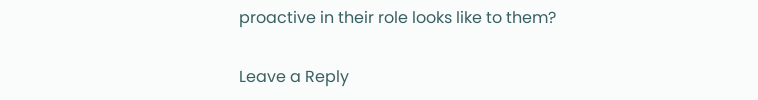proactive in their role looks like to them?

Leave a Reply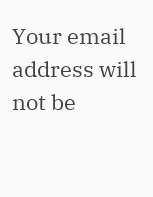Your email address will not be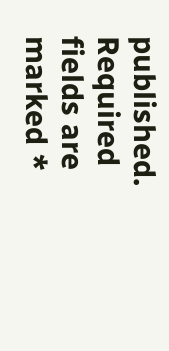published. Required fields are marked *